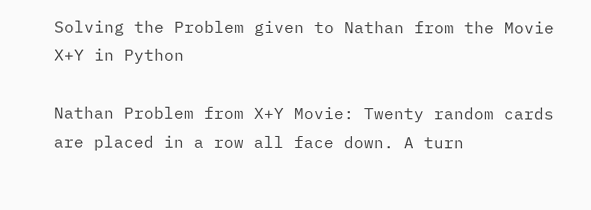Solving the Problem given to Nathan from the Movie X+Y in Python

Nathan Problem from X+Y Movie: Twenty random cards are placed in a row all face down. A turn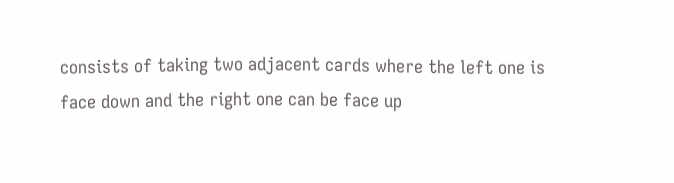consists of taking two adjacent cards where the left one is face down and the right one can be face up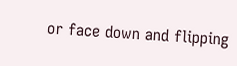or face down and flipping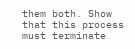them both. Show that this process must terminate